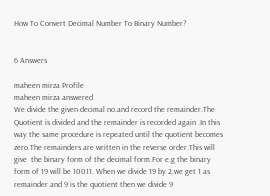How To Convert Decimal Number To Binary Number?


6 Answers

maheen mirza Profile
maheen mirza answered
We divide the given decimal no.and record the remainder.The Quotient is divided and the remainder is recorded again .In this way the same procedure is repeated until the quotient becomes zero.The remainders are written in the reverse order.This will give  the binary form of the decimal form.For e.g the binary form of 19 will be 10011. When we divide 19 by 2,we get 1 as remainder and 9 is the quotient then we divide 9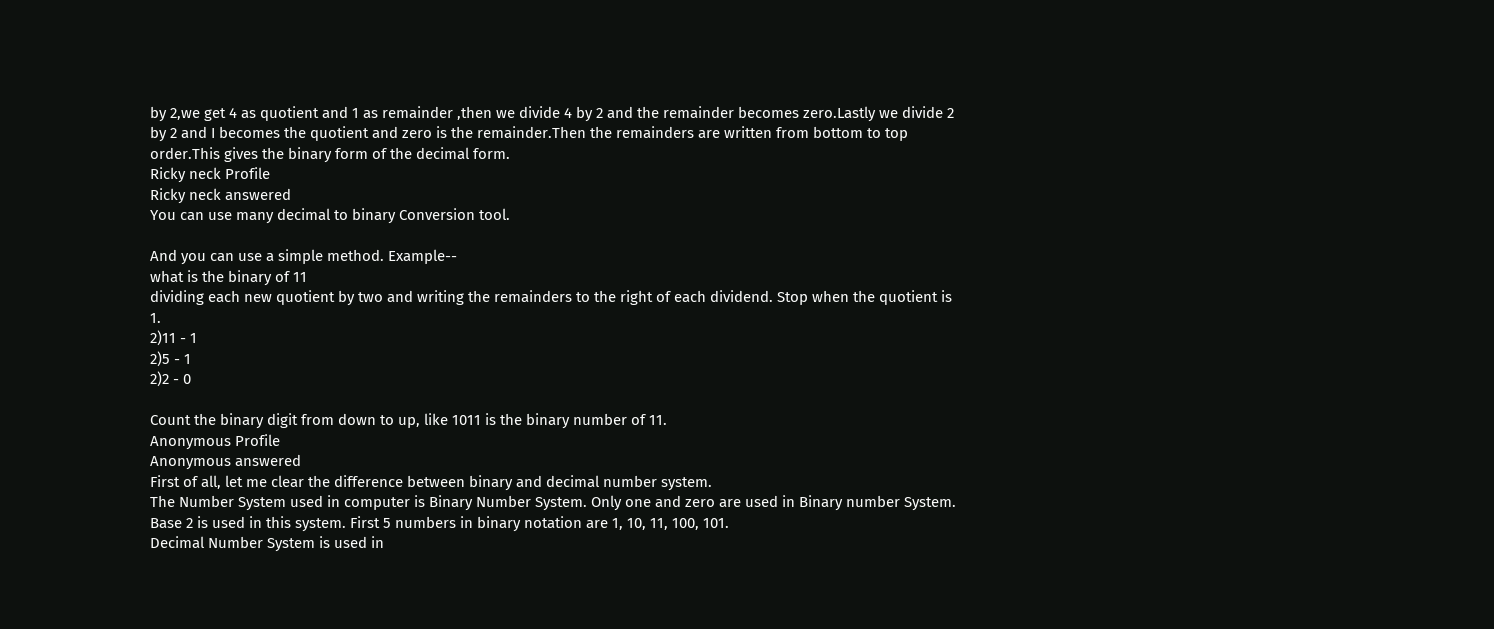by 2,we get 4 as quotient and 1 as remainder ,then we divide 4 by 2 and the remainder becomes zero.Lastly we divide 2 by 2 and I becomes the quotient and zero is the remainder.Then the remainders are written from bottom to top order.This gives the binary form of the decimal form.
Ricky neck Profile
Ricky neck answered
You can use many decimal to binary Conversion tool.

And you can use a simple method. Example--
what is the binary of 11
dividing each new quotient by two and writing the remainders to the right of each dividend. Stop when the quotient is 1.
2)11 - 1
2)5 - 1
2)2 - 0

Count the binary digit from down to up, like 1011 is the binary number of 11.
Anonymous Profile
Anonymous answered
First of all, let me clear the difference between binary and decimal number system.
The Number System used in computer is Binary Number System. Only one and zero are used in Binary number System. Base 2 is used in this system. First 5 numbers in binary notation are 1, 10, 11, 100, 101.
Decimal Number System is used in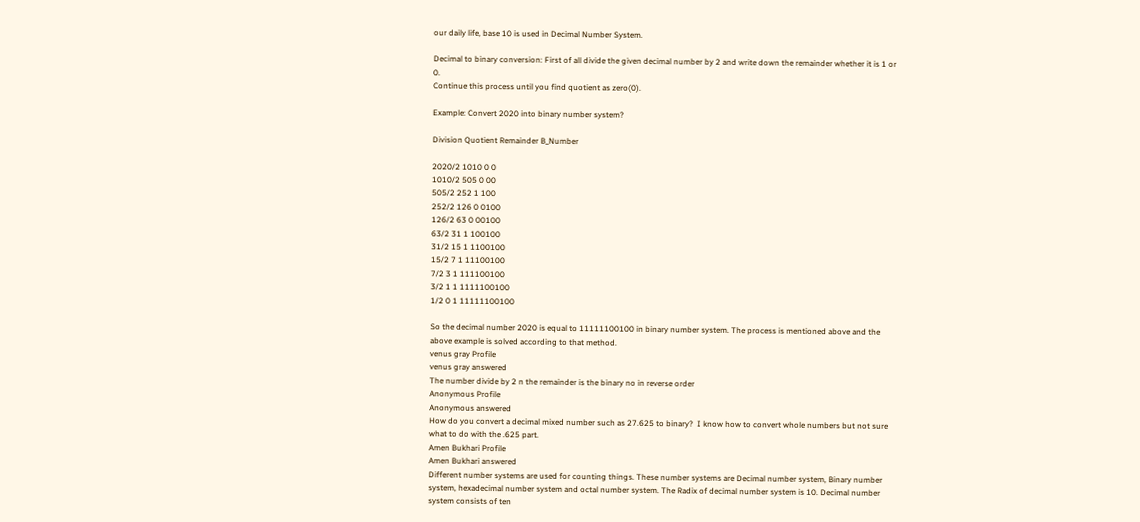our daily life, base 10 is used in Decimal Number System.

Decimal to binary conversion: First of all divide the given decimal number by 2 and write down the remainder whether it is 1 or 0.
Continue this process until you find quotient as zero(0).

Example: Convert 2020 into binary number system?

Division Quotient Remainder B_Number

2020/2 1010 0 0
1010/2 505 0 00
505/2 252 1 100
252/2 126 0 0100
126/2 63 0 00100
63/2 31 1 100100
31/2 15 1 1100100
15/2 7 1 11100100
7/2 3 1 111100100
3/2 1 1 1111100100
1/2 0 1 11111100100

So the decimal number 2020 is equal to 11111100100 in binary number system. The process is mentioned above and the above example is solved according to that method.
venus gray Profile
venus gray answered
The number divide by 2 n the remainder is the binary no in reverse order
Anonymous Profile
Anonymous answered
How do you convert a decimal mixed number such as 27.625 to binary?  I know how to convert whole numbers but not sure what to do with the .625 part.
Amen Bukhari Profile
Amen Bukhari answered
Different number systems are used for counting things. These number systems are Decimal number system, Binary number system, hexadecimal number system and octal number system. The Radix of decimal number system is 10. Decimal number system consists of ten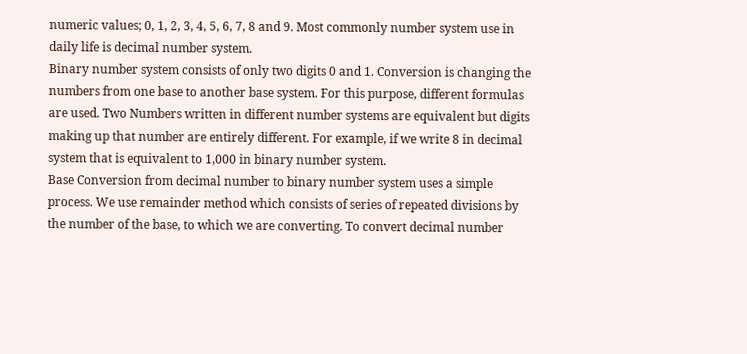numeric values; 0, 1, 2, 3, 4, 5, 6, 7, 8 and 9. Most commonly number system use in daily life is decimal number system.
Binary number system consists of only two digits 0 and 1. Conversion is changing the numbers from one base to another base system. For this purpose, different formulas are used. Two Numbers written in different number systems are equivalent but digits making up that number are entirely different. For example, if we write 8 in decimal system that is equivalent to 1,000 in binary number system.
Base Conversion from decimal number to binary number system uses a simple process. We use remainder method which consists of series of repeated divisions by the number of the base, to which we are converting. To convert decimal number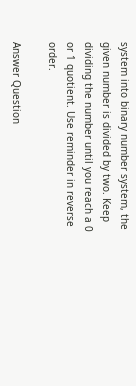system into binary number system, the given number is divided by two. Keep dividing the number until you reach a 0 or 1 quotient. Use reminder in reverse order.

Answer Question